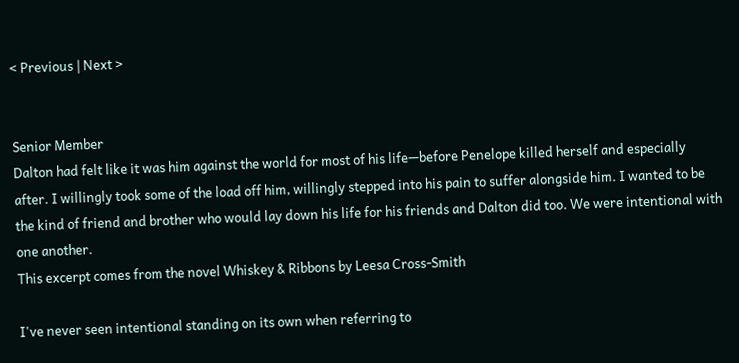< Previous | Next >


Senior Member
Dalton had felt like it was him against the world for most of his life—before Penelope killed herself and especially after. I willingly took some of the load off him, willingly stepped into his pain to suffer alongside him. I wanted to be the kind of friend and brother who would lay down his life for his friends and Dalton did too. We were intentional with one another.
This excerpt comes from the novel Whiskey & Ribbons by Leesa Cross-Smith

I've never seen intentional standing on its own when referring to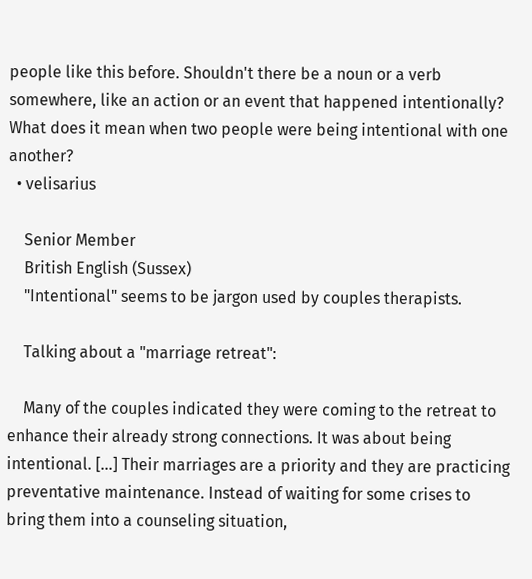people like this before. Shouldn't there be a noun or a verb somewhere, like an action or an event that happened intentionally? What does it mean when two people were being intentional with one another?
  • velisarius

    Senior Member
    British English (Sussex)
    "Intentional" seems to be jargon used by couples therapists.

    Talking about a "marriage retreat":

    Many of the couples indicated they were coming to the retreat to enhance their already strong connections. It was about being intentional. [...] Their marriages are a priority and they are practicing preventative maintenance. Instead of waiting for some crises to bring them into a counseling situation,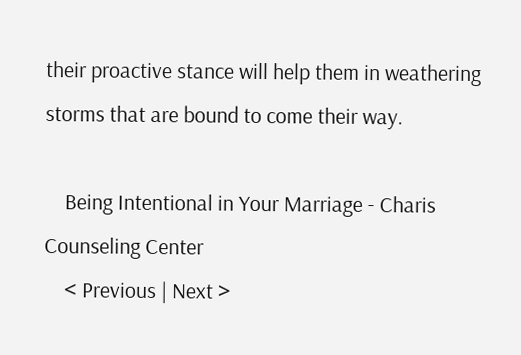their proactive stance will help them in weathering storms that are bound to come their way.

    Being Intentional in Your Marriage - Charis Counseling Center
    < Previous | Next >